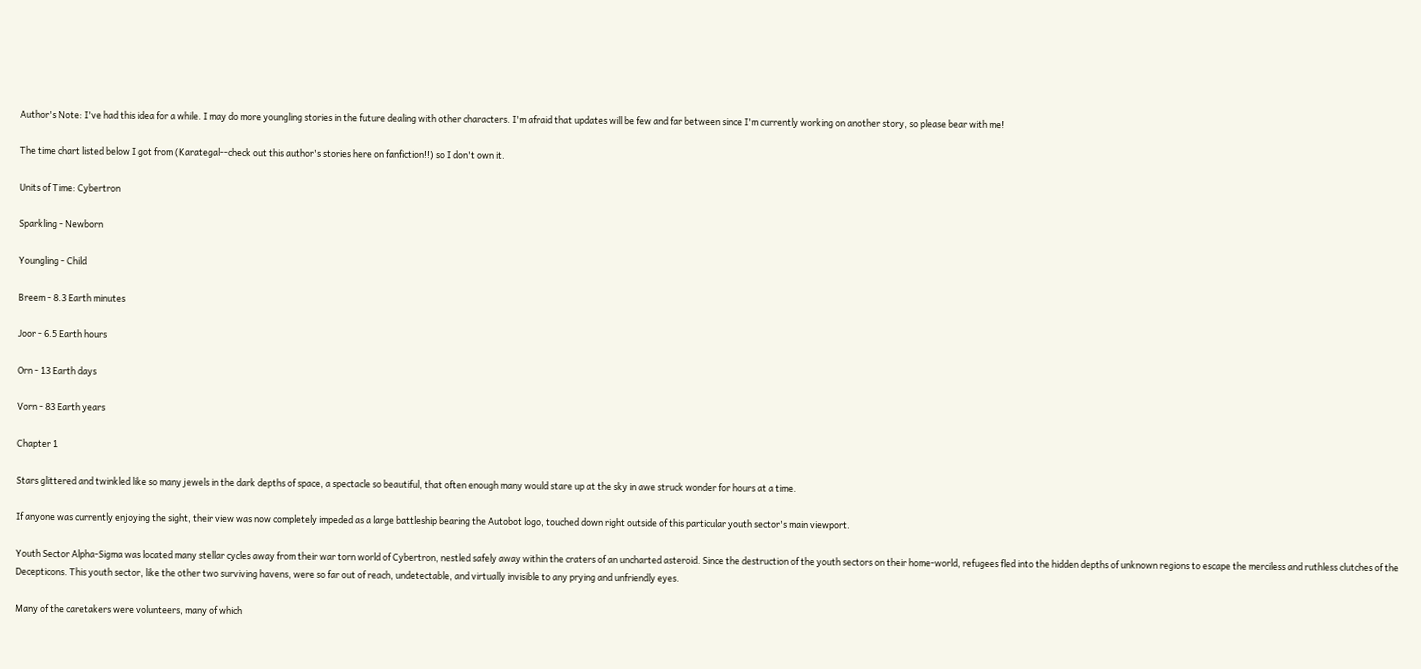Author's Note: I've had this idea for a while. I may do more youngling stories in the future dealing with other characters. I'm afraid that updates will be few and far between since I'm currently working on another story, so please bear with me!

The time chart listed below I got from (Karategal--check out this author's stories here on fanfiction!!) so I don't own it.

Units of Time: Cybertron

Sparkling - Newborn

Youngling - Child

Breem - 8.3 Earth minutes

Joor - 6.5 Earth hours

Orn - 13 Earth days

Vorn - 83 Earth years

Chapter 1

Stars glittered and twinkled like so many jewels in the dark depths of space, a spectacle so beautiful, that often enough many would stare up at the sky in awe struck wonder for hours at a time.

If anyone was currently enjoying the sight, their view was now completely impeded as a large battleship bearing the Autobot logo, touched down right outside of this particular youth sector's main viewport.

Youth Sector Alpha-Sigma was located many stellar cycles away from their war torn world of Cybertron, nestled safely away within the craters of an uncharted asteroid. Since the destruction of the youth sectors on their home-world, refugees fled into the hidden depths of unknown regions to escape the merciless and ruthless clutches of the Decepticons. This youth sector, like the other two surviving havens, were so far out of reach, undetectable, and virtually invisible to any prying and unfriendly eyes.

Many of the caretakers were volunteers, many of which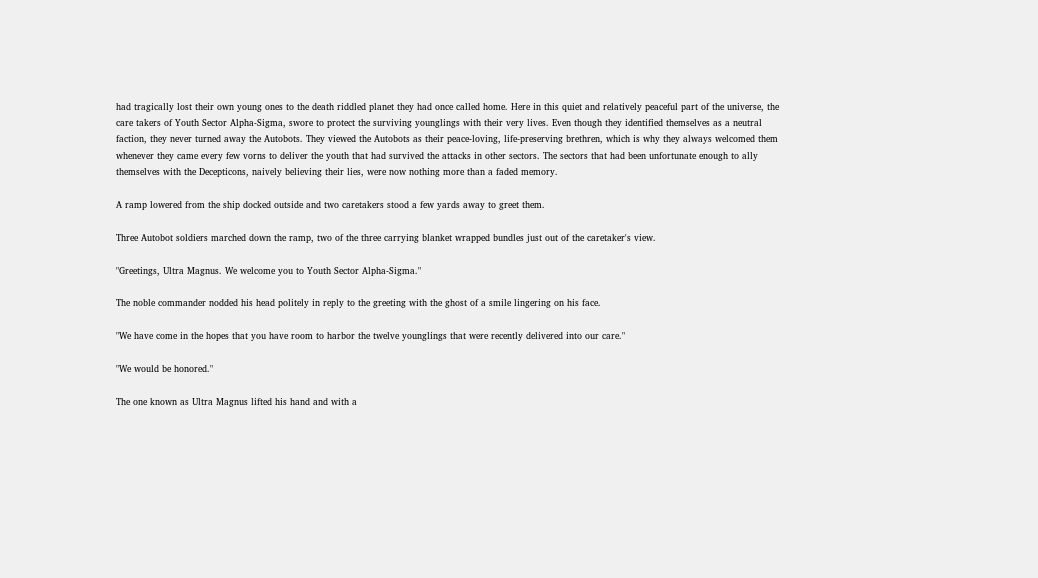had tragically lost their own young ones to the death riddled planet they had once called home. Here in this quiet and relatively peaceful part of the universe, the care takers of Youth Sector Alpha-Sigma, swore to protect the surviving younglings with their very lives. Even though they identified themselves as a neutral faction, they never turned away the Autobots. They viewed the Autobots as their peace-loving, life-preserving brethren, which is why they always welcomed them whenever they came every few vorns to deliver the youth that had survived the attacks in other sectors. The sectors that had been unfortunate enough to ally themselves with the Decepticons, naively believing their lies, were now nothing more than a faded memory.

A ramp lowered from the ship docked outside and two caretakers stood a few yards away to greet them.

Three Autobot soldiers marched down the ramp, two of the three carrying blanket wrapped bundles just out of the caretaker's view.

"Greetings, Ultra Magnus. We welcome you to Youth Sector Alpha-Sigma."

The noble commander nodded his head politely in reply to the greeting with the ghost of a smile lingering on his face.

"We have come in the hopes that you have room to harbor the twelve younglings that were recently delivered into our care."

"We would be honored."

The one known as Ultra Magnus lifted his hand and with a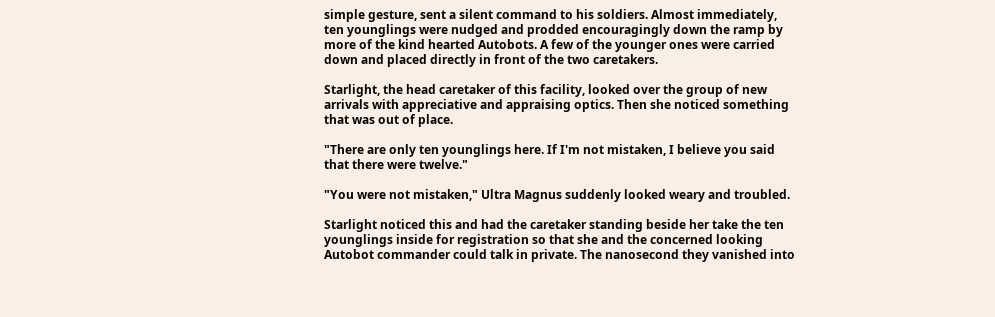simple gesture, sent a silent command to his soldiers. Almost immediately, ten younglings were nudged and prodded encouragingly down the ramp by more of the kind hearted Autobots. A few of the younger ones were carried down and placed directly in front of the two caretakers.

Starlight, the head caretaker of this facility, looked over the group of new arrivals with appreciative and appraising optics. Then she noticed something that was out of place.

"There are only ten younglings here. If I'm not mistaken, I believe you said that there were twelve."

"You were not mistaken," Ultra Magnus suddenly looked weary and troubled.

Starlight noticed this and had the caretaker standing beside her take the ten younglings inside for registration so that she and the concerned looking Autobot commander could talk in private. The nanosecond they vanished into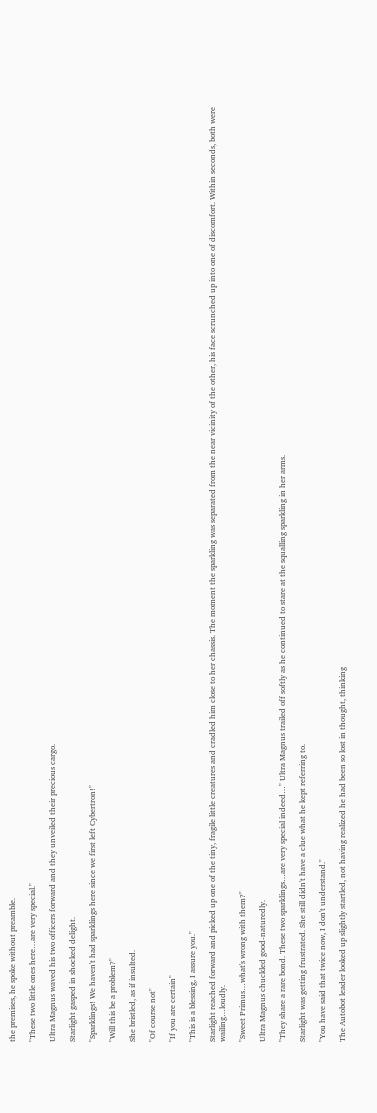the premises, he spoke without preamble.

"These two little ones here…are very special."

Ultra Magnus waved his two officers forward and they unveiled their precious cargo.

Starlight gasped in shocked delight.

"Sparklings! We haven't had sparklings here since we first left Cybertron!"

"Will this be a problem?"

She bristled, as if insulted.

"Of course not"

"If you are certain"

"This is a blessing, I assure you."

Starlight reached forward and picked up one of the tiny, fragile little creatures and cradled him close to her chassis. The moment the sparkling was separated from the near vicinity of the other, his face scrunched up into one of discomfort. Within seconds, both were wailing…loudly.

"Sweet Primus…what's wrong with them?"

Ultra Magnus chuckled good-naturedly.

"They share a rare bond. These two sparklings…are very special indeed…" Ultra Magnus trailed off softly as he continued to stare at the squalling sparkling in her arms.

Starlight was getting frustrated. She still didn't have a clue what he kept referring to.

"You have said that twice now, I don't understand."

The Autobot leader looked up slightly startled, not having realized he had been so lost in thought, thinking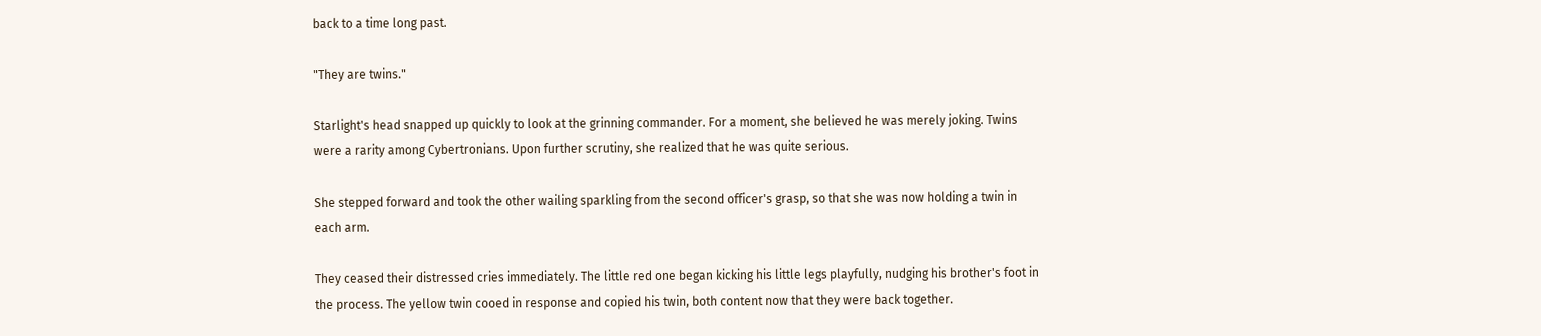back to a time long past.

"They are twins."

Starlight's head snapped up quickly to look at the grinning commander. For a moment, she believed he was merely joking. Twins were a rarity among Cybertronians. Upon further scrutiny, she realized that he was quite serious.

She stepped forward and took the other wailing sparkling from the second officer's grasp, so that she was now holding a twin in each arm.

They ceased their distressed cries immediately. The little red one began kicking his little legs playfully, nudging his brother's foot in the process. The yellow twin cooed in response and copied his twin, both content now that they were back together.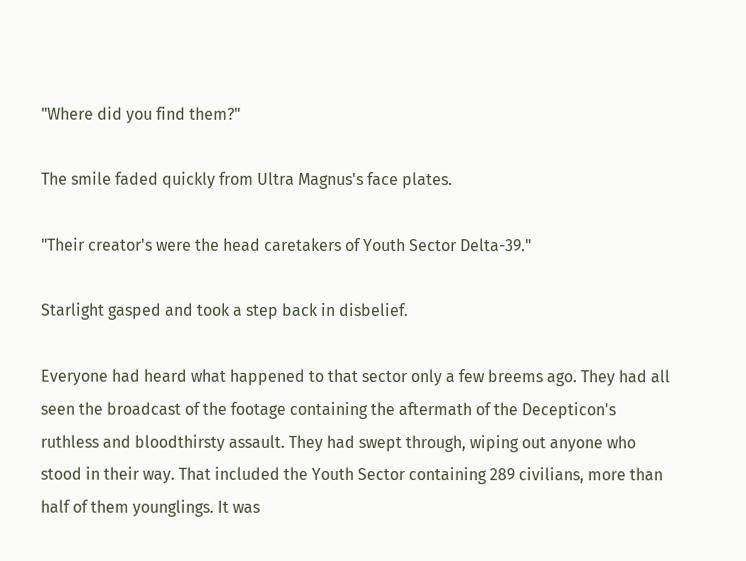"Where did you find them?"

The smile faded quickly from Ultra Magnus's face plates.

"Their creator's were the head caretakers of Youth Sector Delta-39."

Starlight gasped and took a step back in disbelief.

Everyone had heard what happened to that sector only a few breems ago. They had all seen the broadcast of the footage containing the aftermath of the Decepticon's ruthless and bloodthirsty assault. They had swept through, wiping out anyone who stood in their way. That included the Youth Sector containing 289 civilians, more than half of them younglings. It was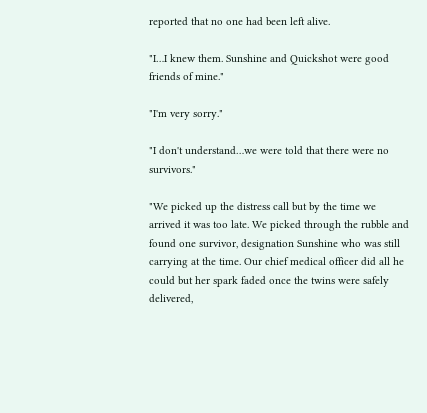reported that no one had been left alive.

"I…I knew them. Sunshine and Quickshot were good friends of mine."

"I'm very sorry."

"I don't understand…we were told that there were no survivors."

"We picked up the distress call but by the time we arrived it was too late. We picked through the rubble and found one survivor, designation Sunshine who was still carrying at the time. Our chief medical officer did all he could but her spark faded once the twins were safely delivered,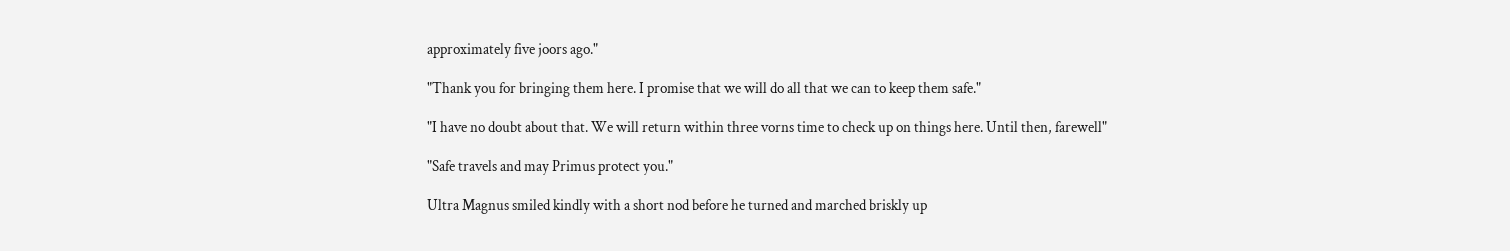approximately five joors ago."

"Thank you for bringing them here. I promise that we will do all that we can to keep them safe."

"I have no doubt about that. We will return within three vorns time to check up on things here. Until then, farewell"

"Safe travels and may Primus protect you."

Ultra Magnus smiled kindly with a short nod before he turned and marched briskly up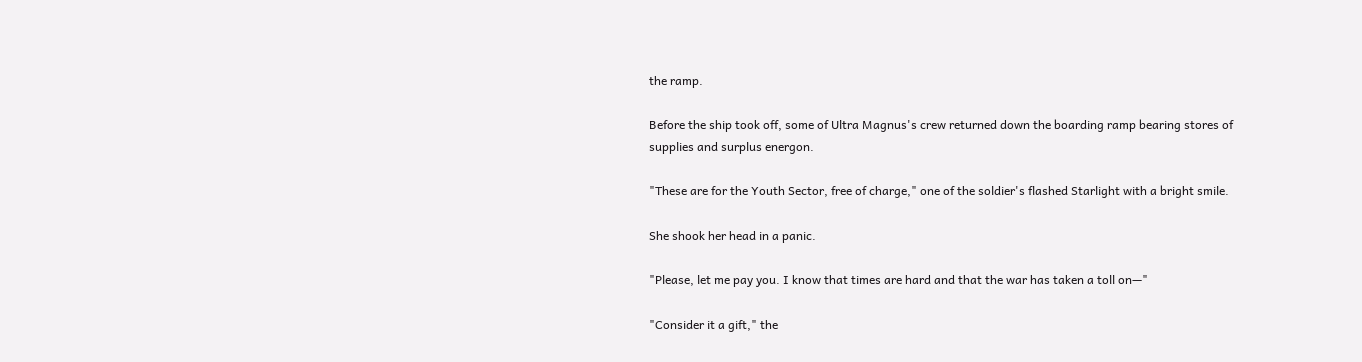the ramp.

Before the ship took off, some of Ultra Magnus's crew returned down the boarding ramp bearing stores of supplies and surplus energon.

"These are for the Youth Sector, free of charge," one of the soldier's flashed Starlight with a bright smile.

She shook her head in a panic.

"Please, let me pay you. I know that times are hard and that the war has taken a toll on—"

"Consider it a gift," the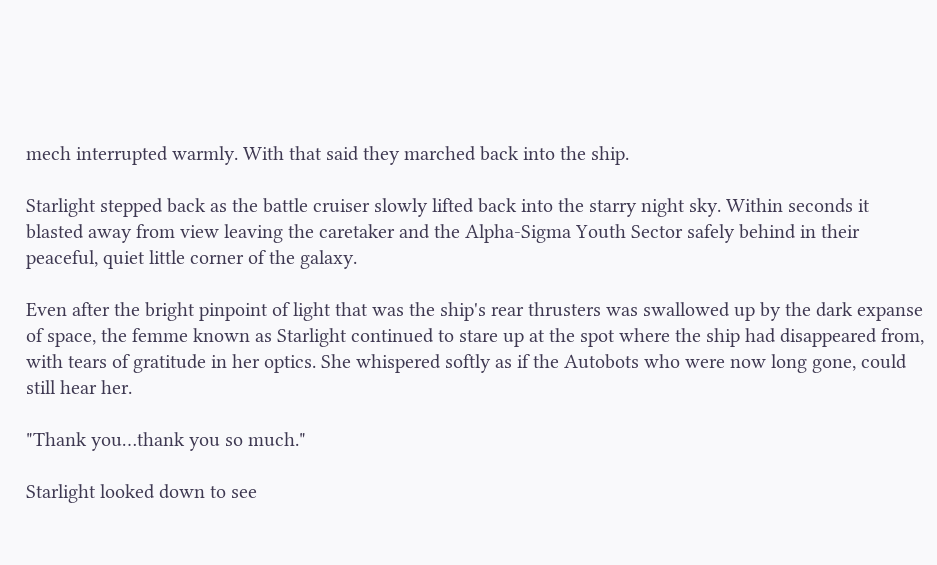mech interrupted warmly. With that said they marched back into the ship.

Starlight stepped back as the battle cruiser slowly lifted back into the starry night sky. Within seconds it blasted away from view leaving the caretaker and the Alpha-Sigma Youth Sector safely behind in their peaceful, quiet little corner of the galaxy.

Even after the bright pinpoint of light that was the ship's rear thrusters was swallowed up by the dark expanse of space, the femme known as Starlight continued to stare up at the spot where the ship had disappeared from, with tears of gratitude in her optics. She whispered softly as if the Autobots who were now long gone, could still hear her.

"Thank you…thank you so much."

Starlight looked down to see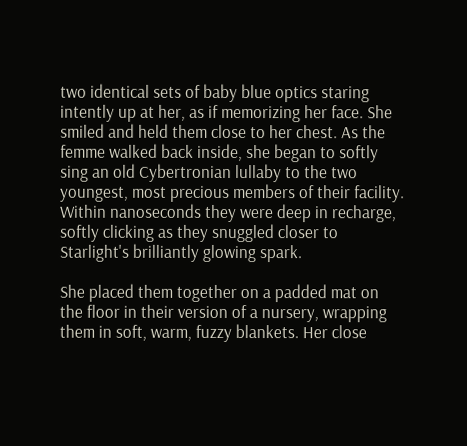two identical sets of baby blue optics staring intently up at her, as if memorizing her face. She smiled and held them close to her chest. As the femme walked back inside, she began to softly sing an old Cybertronian lullaby to the two youngest, most precious members of their facility. Within nanoseconds they were deep in recharge, softly clicking as they snuggled closer to Starlight's brilliantly glowing spark.

She placed them together on a padded mat on the floor in their version of a nursery, wrapping them in soft, warm, fuzzy blankets. Her close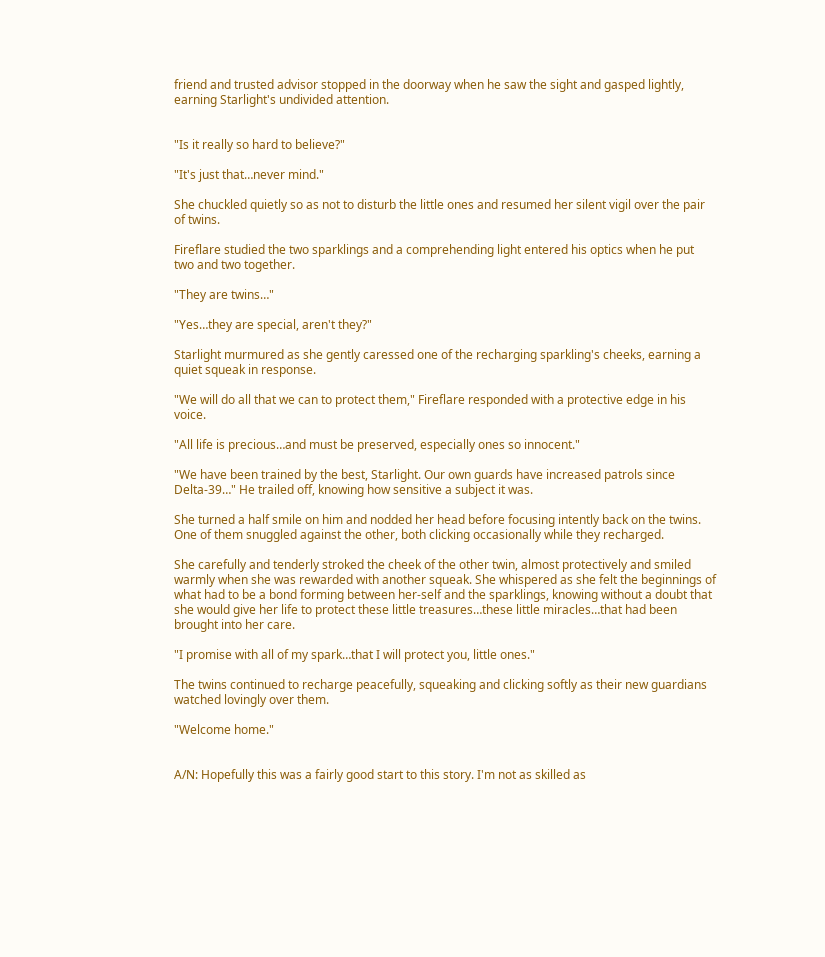friend and trusted advisor stopped in the doorway when he saw the sight and gasped lightly, earning Starlight's undivided attention.


"Is it really so hard to believe?"

"It's just that…never mind."

She chuckled quietly so as not to disturb the little ones and resumed her silent vigil over the pair of twins.

Fireflare studied the two sparklings and a comprehending light entered his optics when he put two and two together.

"They are twins…"

"Yes…they are special, aren't they?"

Starlight murmured as she gently caressed one of the recharging sparkling's cheeks, earning a quiet squeak in response.

"We will do all that we can to protect them," Fireflare responded with a protective edge in his voice.

"All life is precious…and must be preserved, especially ones so innocent."

"We have been trained by the best, Starlight. Our own guards have increased patrols since Delta-39…" He trailed off, knowing how sensitive a subject it was.

She turned a half smile on him and nodded her head before focusing intently back on the twins. One of them snuggled against the other, both clicking occasionally while they recharged.

She carefully and tenderly stroked the cheek of the other twin, almost protectively and smiled warmly when she was rewarded with another squeak. She whispered as she felt the beginnings of what had to be a bond forming between her-self and the sparklings, knowing without a doubt that she would give her life to protect these little treasures…these little miracles…that had been brought into her care.

"I promise with all of my spark…that I will protect you, little ones."

The twins continued to recharge peacefully, squeaking and clicking softly as their new guardians watched lovingly over them.

"Welcome home."


A/N: Hopefully this was a fairly good start to this story. I'm not as skilled as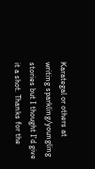Karategal or others at writing sparkling/youngling stories but I thought I'd give it a shot. Thanks for the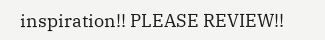inspiration!! PLEASE REVIEW!!